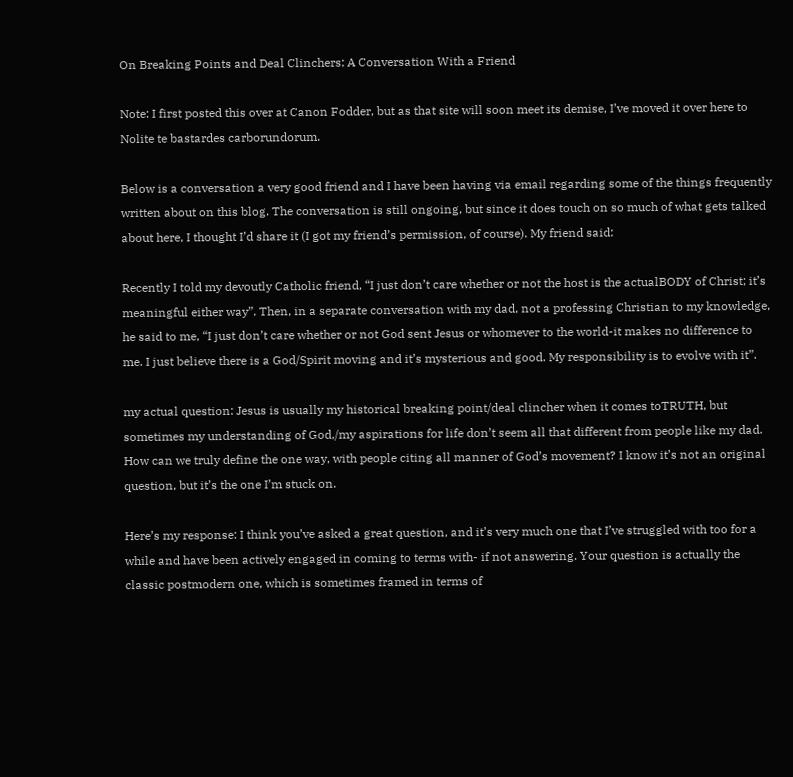On Breaking Points and Deal Clinchers: A Conversation With a Friend

Note: I first posted this over at Canon Fodder, but as that site will soon meet its demise, I’ve moved it over here to Nolite te bastardes carborundorum.

Below is a conversation a very good friend and I have been having via email regarding some of the things frequently written about on this blog. The conversation is still ongoing, but since it does touch on so much of what gets talked about here, I thought I’d share it (I got my friend’s permission, of course). My friend said:

Recently I told my devoutly Catholic friend, “I just don’t care whether or not the host is the actualBODY of Christ; it’s meaningful either way”. Then, in a separate conversation with my dad, not a professing Christian to my knowledge, he said to me, “I just don’t care whether or not God sent Jesus or whomever to the world-it makes no difference to me. I just believe there is a God/Spirit moving and it’s mysterious and good. My responsibility is to evolve with it”.

my actual question: Jesus is usually my historical breaking point/deal clincher when it comes toTRUTH, but sometimes my understanding of God,/my aspirations for life don’t seem all that different from people like my dad. How can we truly define the one way, with people citing all manner of God’s movement? I know it’s not an original question, but it’s the one I’m stuck on.

Here’s my response: I think you’ve asked a great question, and it’s very much one that I’ve struggled with too for a while and have been actively engaged in coming to terms with- if not answering. Your question is actually the classic postmodern one, which is sometimes framed in terms of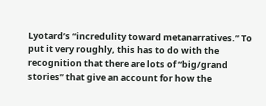Lyotard’s “incredulity toward metanarratives.” To put it very roughly, this has to do with the recognition that there are lots of “big/grand stories” that give an account for how the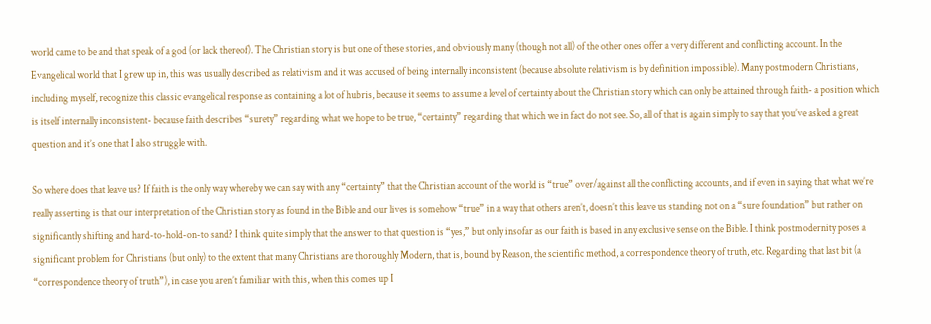world came to be and that speak of a god (or lack thereof). The Christian story is but one of these stories, and obviously many (though not all) of the other ones offer a very different and conflicting account. In the Evangelical world that I grew up in, this was usually described as relativism and it was accused of being internally inconsistent (because absolute relativism is by definition impossible). Many postmodern Christians, including myself, recognize this classic evangelical response as containing a lot of hubris, because it seems to assume a level of certainty about the Christian story which can only be attained through faith- a position which is itself internally inconsistent- because faith describes “surety” regarding what we hope to be true, “certainty” regarding that which we in fact do not see. So, all of that is again simply to say that you’ve asked a great question and it’s one that I also struggle with.

So where does that leave us? If faith is the only way whereby we can say with any “certainty” that the Christian account of the world is “true” over/against all the conflicting accounts, and if even in saying that what we’re really asserting is that our interpretation of the Christian story as found in the Bible and our lives is somehow “true” in a way that others aren’t, doesn’t this leave us standing not on a “sure foundation” but rather on significantly shifting and hard-to-hold-on-to sand? I think quite simply that the answer to that question is “yes,” but only insofar as our faith is based in any exclusive sense on the Bible. I think postmodernity poses a significant problem for Christians (but only) to the extent that many Christians are thoroughly Modern, that is, bound by Reason, the scientific method, a correspondence theory of truth, etc. Regarding that last bit (a “correspondence theory of truth”), in case you aren’t familiar with this, when this comes up I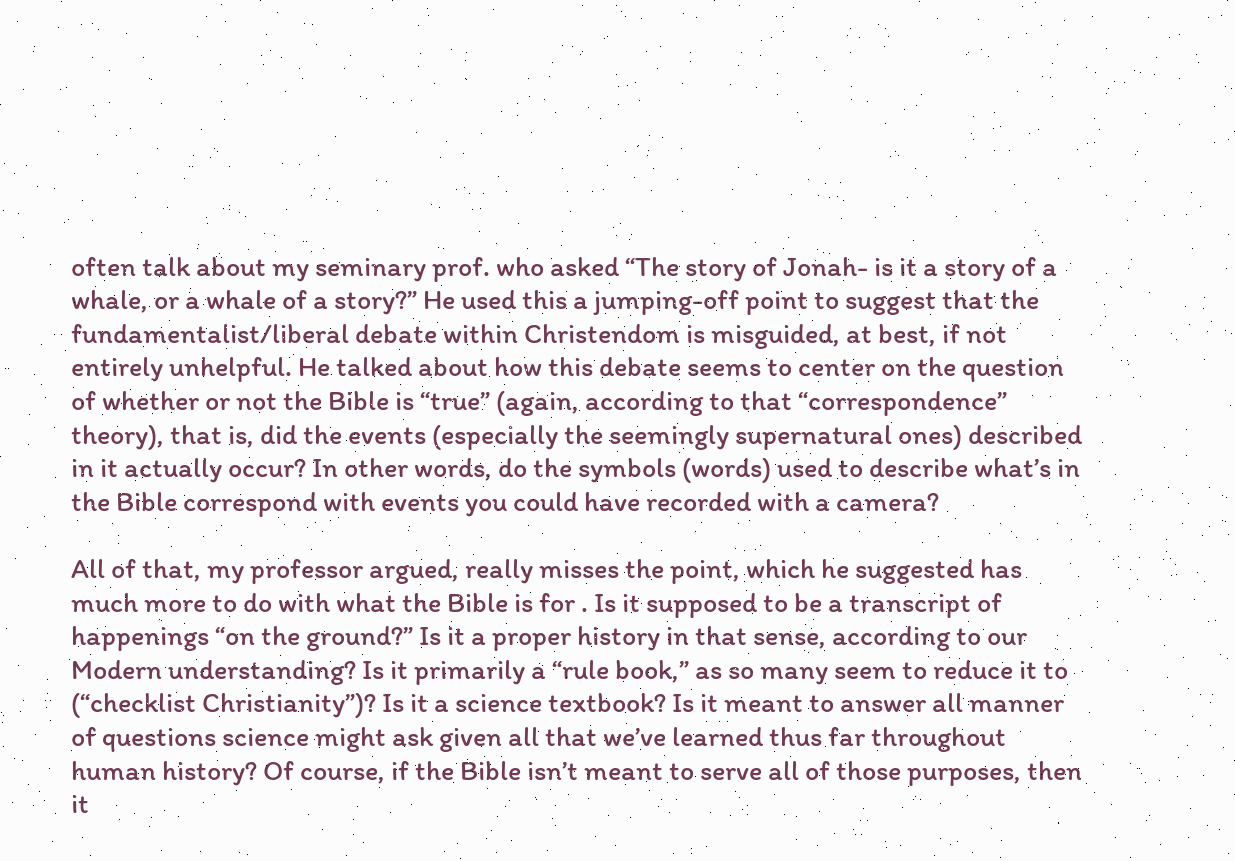often talk about my seminary prof. who asked “The story of Jonah- is it a story of a whale, or a whale of a story?” He used this a jumping-off point to suggest that the fundamentalist/liberal debate within Christendom is misguided, at best, if not entirely unhelpful. He talked about how this debate seems to center on the question of whether or not the Bible is “true” (again, according to that “correspondence” theory), that is, did the events (especially the seemingly supernatural ones) described in it actually occur? In other words, do the symbols (words) used to describe what’s in the Bible correspond with events you could have recorded with a camera?

All of that, my professor argued, really misses the point, which he suggested has much more to do with what the Bible is for . Is it supposed to be a transcript of happenings “on the ground?” Is it a proper history in that sense, according to our Modern understanding? Is it primarily a “rule book,” as so many seem to reduce it to (“checklist Christianity”)? Is it a science textbook? Is it meant to answer all manner of questions science might ask given all that we’ve learned thus far throughout human history? Of course, if the Bible isn’t meant to serve all of those purposes, then it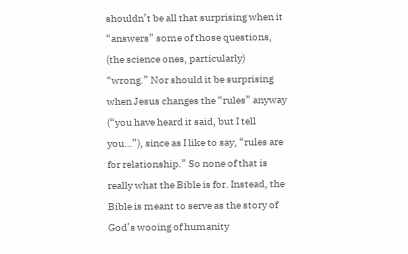shouldn’t be all that surprising when it “answers” some of those questions, (the science ones, particularly) “wrong.” Nor should it be surprising when Jesus changes the “rules” anyway (“you have heard it said, but I tell you…”), since as I like to say, “rules are for relationship.” So none of that is really what the Bible is for. Instead, the Bible is meant to serve as the story of God’s wooing of humanity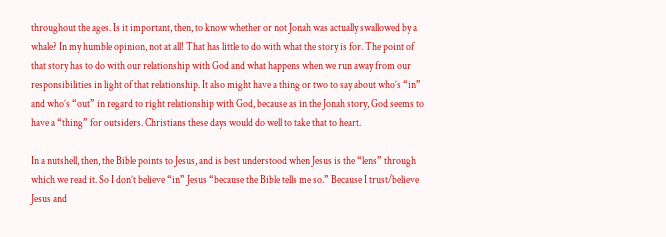throughout the ages. Is it important, then, to know whether or not Jonah was actually swallowed by a whale? In my humble opinion, not at all! That has little to do with what the story is for. The point of that story has to do with our relationship with God and what happens when we run away from our responsibilities in light of that relationship. It also might have a thing or two to say about who’s “in” and who’s “out” in regard to right relationship with God, because as in the Jonah story, God seems to have a “thing” for outsiders. Christians these days would do well to take that to heart.

In a nutshell, then, the Bible points to Jesus, and is best understood when Jesus is the “lens” through which we read it. So I don’t believe “in” Jesus “because the Bible tells me so.” Because I trust/believe Jesus and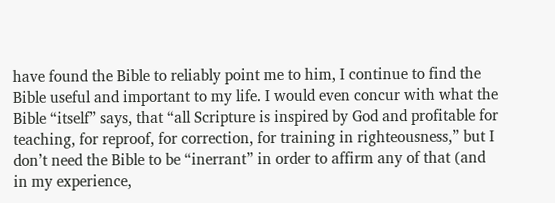have found the Bible to reliably point me to him, I continue to find the Bible useful and important to my life. I would even concur with what the Bible “itself” says, that “all Scripture is inspired by God and profitable for teaching, for reproof, for correction, for training in righteousness,” but I don’t need the Bible to be “inerrant” in order to affirm any of that (and in my experience,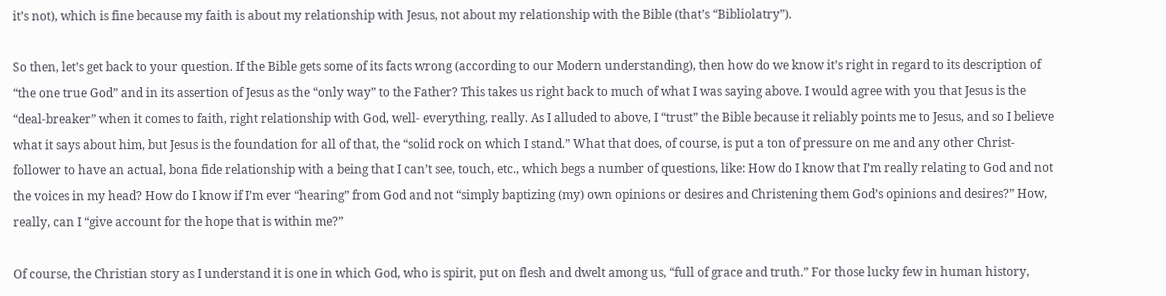it’s not), which is fine because my faith is about my relationship with Jesus, not about my relationship with the Bible (that’s “Bibliolatry”).

So then, let’s get back to your question. If the Bible gets some of its facts wrong (according to our Modern understanding), then how do we know it’s right in regard to its description of “the one true God” and in its assertion of Jesus as the “only way” to the Father? This takes us right back to much of what I was saying above. I would agree with you that Jesus is the “deal-breaker” when it comes to faith, right relationship with God, well- everything, really. As I alluded to above, I “trust” the Bible because it reliably points me to Jesus, and so I believe what it says about him, but Jesus is the foundation for all of that, the “solid rock on which I stand.” What that does, of course, is put a ton of pressure on me and any other Christ-follower to have an actual, bona fide relationship with a being that I can’t see, touch, etc., which begs a number of questions, like: How do I know that I’m really relating to God and not the voices in my head? How do I know if I’m ever “hearing” from God and not “simply baptizing (my) own opinions or desires and Christening them God’s opinions and desires?” How, really, can I “give account for the hope that is within me?”

Of course, the Christian story as I understand it is one in which God, who is spirit, put on flesh and dwelt among us, “full of grace and truth.” For those lucky few in human history,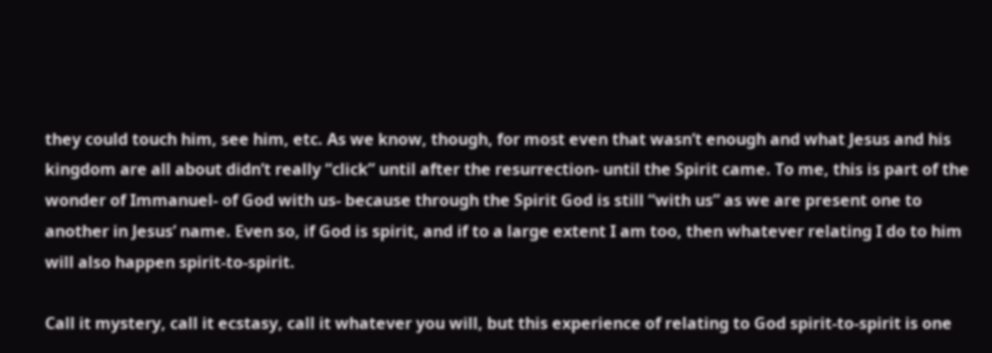they could touch him, see him, etc. As we know, though, for most even that wasn’t enough and what Jesus and his kingdom are all about didn’t really “click” until after the resurrection- until the Spirit came. To me, this is part of the wonder of Immanuel- of God with us- because through the Spirit God is still “with us” as we are present one to another in Jesus’ name. Even so, if God is spirit, and if to a large extent I am too, then whatever relating I do to him will also happen spirit-to-spirit.

Call it mystery, call it ecstasy, call it whatever you will, but this experience of relating to God spirit-to-spirit is one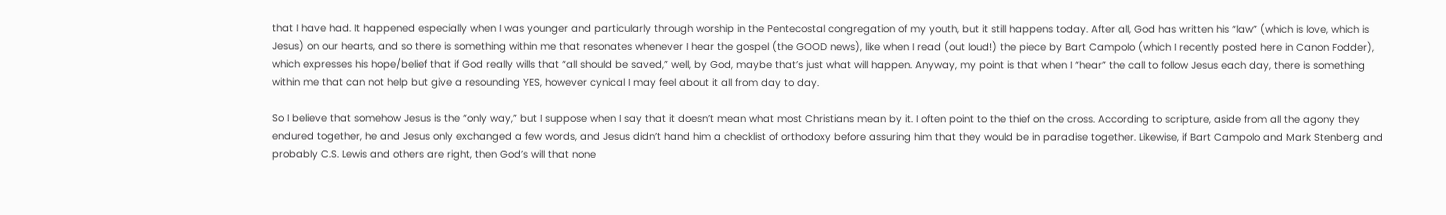that I have had. It happened especially when I was younger and particularly through worship in the Pentecostal congregation of my youth, but it still happens today. After all, God has written his “law” (which is love, which is Jesus) on our hearts, and so there is something within me that resonates whenever I hear the gospel (the GOOD news), like when I read (out loud!) the piece by Bart Campolo (which I recently posted here in Canon Fodder), which expresses his hope/belief that if God really wills that “all should be saved,” well, by God, maybe that’s just what will happen. Anyway, my point is that when I “hear” the call to follow Jesus each day, there is something within me that can not help but give a resounding YES, however cynical I may feel about it all from day to day.

So I believe that somehow Jesus is the “only way,” but I suppose when I say that it doesn’t mean what most Christians mean by it. I often point to the thief on the cross. According to scripture, aside from all the agony they endured together, he and Jesus only exchanged a few words, and Jesus didn’t hand him a checklist of orthodoxy before assuring him that they would be in paradise together. Likewise, if Bart Campolo and Mark Stenberg and probably C.S. Lewis and others are right, then God’s will that none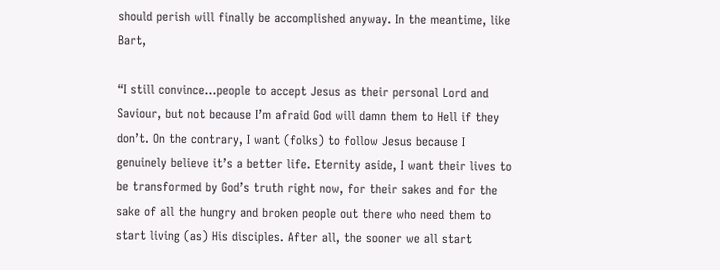should perish will finally be accomplished anyway. In the meantime, like Bart,

“I still convince…people to accept Jesus as their personal Lord and Saviour, but not because I’m afraid God will damn them to Hell if they don’t. On the contrary, I want (folks) to follow Jesus because I genuinely believe it’s a better life. Eternity aside, I want their lives to be transformed by God’s truth right now, for their sakes and for the sake of all the hungry and broken people out there who need them to start living (as) His disciples. After all, the sooner we all start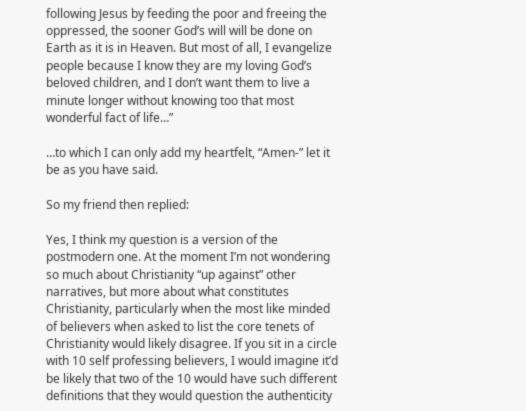following Jesus by feeding the poor and freeing the oppressed, the sooner God’s will will be done on Earth as it is in Heaven. But most of all, I evangelize people because I know they are my loving God’s beloved children, and I don’t want them to live a minute longer without knowing too that most wonderful fact of life…”

…to which I can only add my heartfelt, “Amen-” let it be as you have said.

So my friend then replied:

Yes, I think my question is a version of the postmodern one. At the moment I’m not wondering so much about Christianity “up against” other narratives, but more about what constitutes Christianity, particularly when the most like minded of believers when asked to list the core tenets of Christianity would likely disagree. If you sit in a circle with 10 self professing believers, I would imagine it’d be likely that two of the 10 would have such different definitions that they would question the authenticity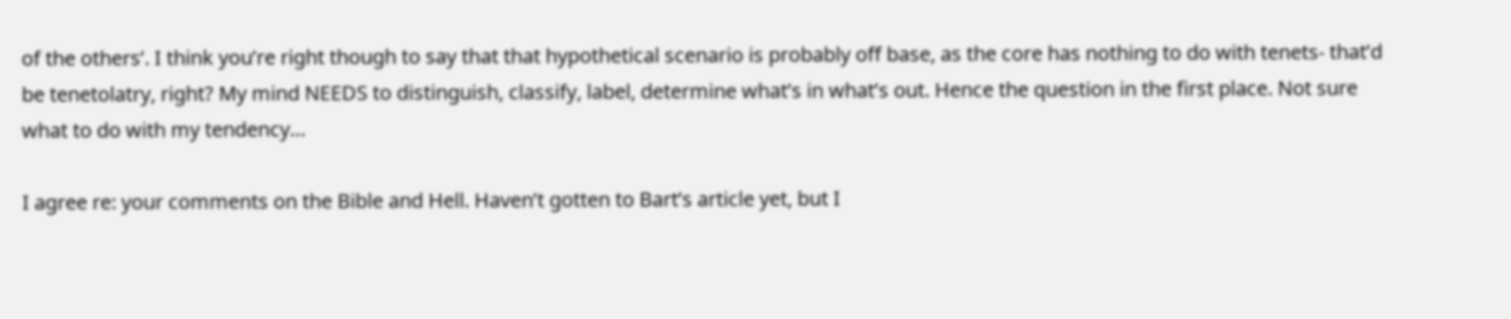of the others’. I think you’re right though to say that that hypothetical scenario is probably off base, as the core has nothing to do with tenets- that’d be tenetolatry, right? My mind NEEDS to distinguish, classify, label, determine what’s in what’s out. Hence the question in the first place. Not sure what to do with my tendency…

I agree re: your comments on the Bible and Hell. Haven’t gotten to Bart’s article yet, but I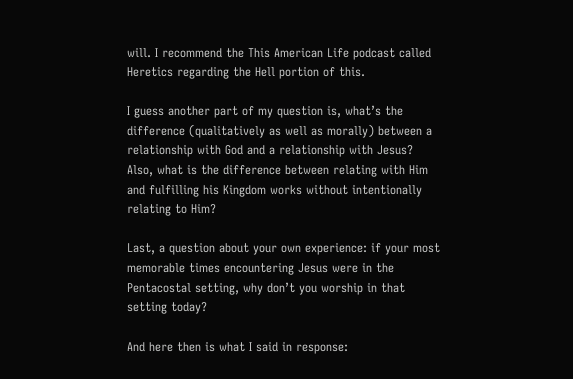will. I recommend the This American Life podcast called Heretics regarding the Hell portion of this.

I guess another part of my question is, what’s the difference (qualitatively as well as morally) between a relationship with God and a relationship with Jesus? Also, what is the difference between relating with Him and fulfilling his Kingdom works without intentionally relating to Him?

Last, a question about your own experience: if your most memorable times encountering Jesus were in the Pentacostal setting, why don’t you worship in that setting today?

And here then is what I said in response: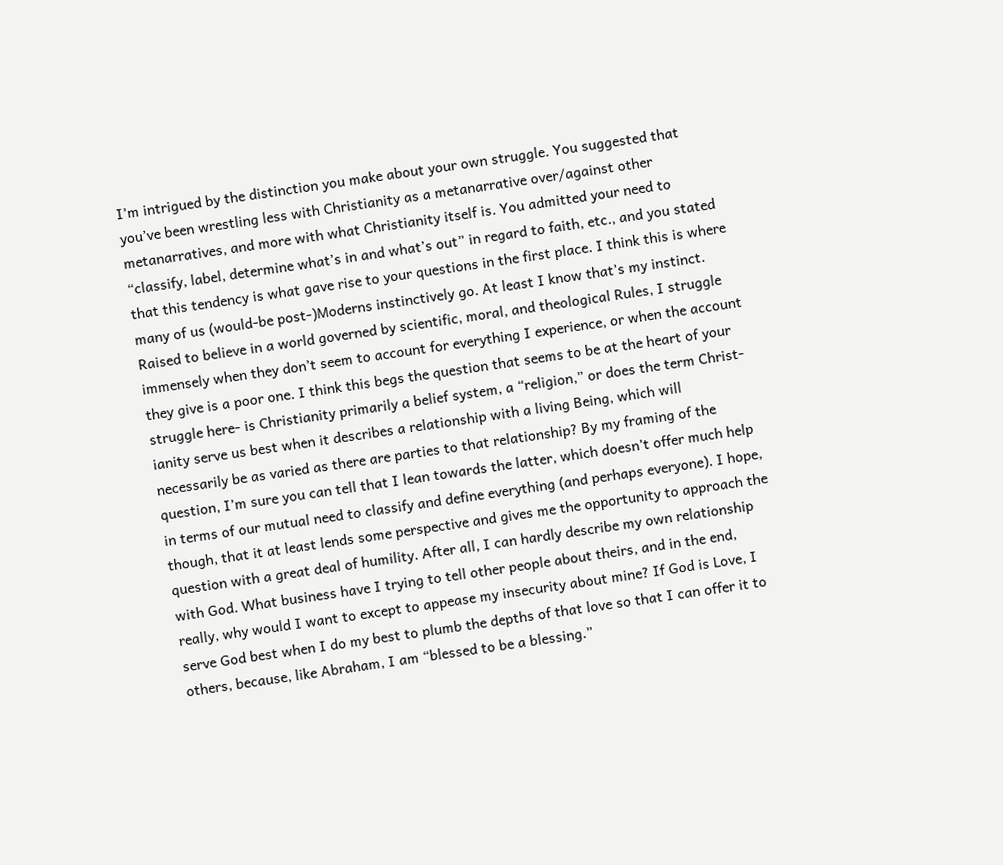I’m intrigued by the distinction you make about your own struggle. You suggested that you’ve been wrestling less with Christianity as a metanarrative over/against other metanarratives, and more with what Christianity itself is. You admitted your need to “classify, label, determine what’s in and what’s out” in regard to faith, etc., and you stated that this tendency is what gave rise to your questions in the first place. I think this is where many of us (would-be post-)Moderns instinctively go. At least I know that’s my instinct. Raised to believe in a world governed by scientific, moral, and theological Rules, I struggle immensely when they don’t seem to account for everything I experience, or when the account they give is a poor one. I think this begs the question that seems to be at the heart of your struggle here- is Christianity primarily a belief system, a “religion,” or does the term Christ-ianity serve us best when it describes a relationship with a living Being, which will necessarily be as varied as there are parties to that relationship? By my framing of the question, I’m sure you can tell that I lean towards the latter, which doesn’t offer much help in terms of our mutual need to classify and define everything (and perhaps everyone). I hope, though, that it at least lends some perspective and gives me the opportunity to approach the question with a great deal of humility. After all, I can hardly describe my own relationship with God. What business have I trying to tell other people about theirs, and in the end, really, why would I want to except to appease my insecurity about mine? If God is Love, I serve God best when I do my best to plumb the depths of that love so that I can offer it to others, because, like Abraham, I am “blessed to be a blessing.”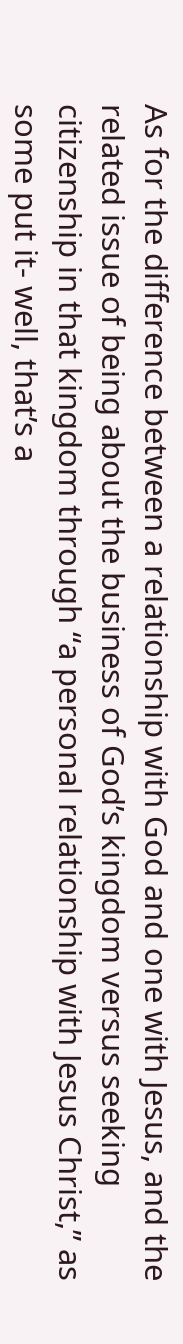As for the difference between a relationship with God and one with Jesus, and the related issue of being about the business of God’s kingdom versus seeking citizenship in that kingdom through “a personal relationship with Jesus Christ,” as some put it- well, that’s a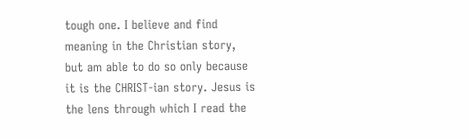tough one. I believe and find meaning in the Christian story, but am able to do so only because it is the CHRIST-ian story. Jesus is the lens through which I read the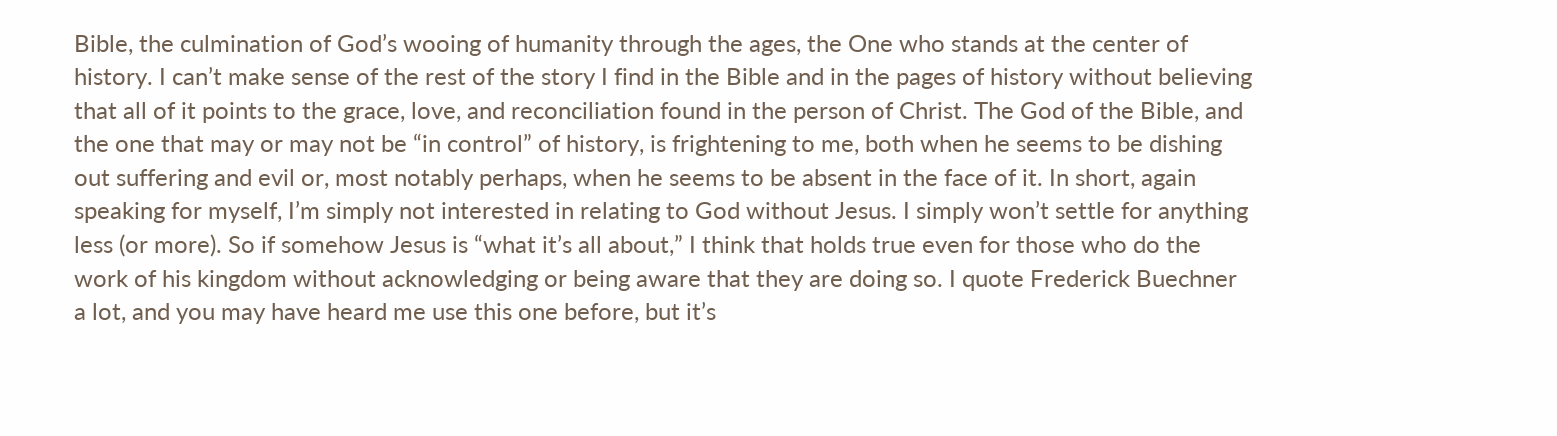Bible, the culmination of God’s wooing of humanity through the ages, the One who stands at the center of history. I can’t make sense of the rest of the story I find in the Bible and in the pages of history without believing that all of it points to the grace, love, and reconciliation found in the person of Christ. The God of the Bible, and the one that may or may not be “in control” of history, is frightening to me, both when he seems to be dishing out suffering and evil or, most notably perhaps, when he seems to be absent in the face of it. In short, again speaking for myself, I’m simply not interested in relating to God without Jesus. I simply won’t settle for anything less (or more). So if somehow Jesus is “what it’s all about,” I think that holds true even for those who do the work of his kingdom without acknowledging or being aware that they are doing so. I quote Frederick Buechner a lot, and you may have heard me use this one before, but it’s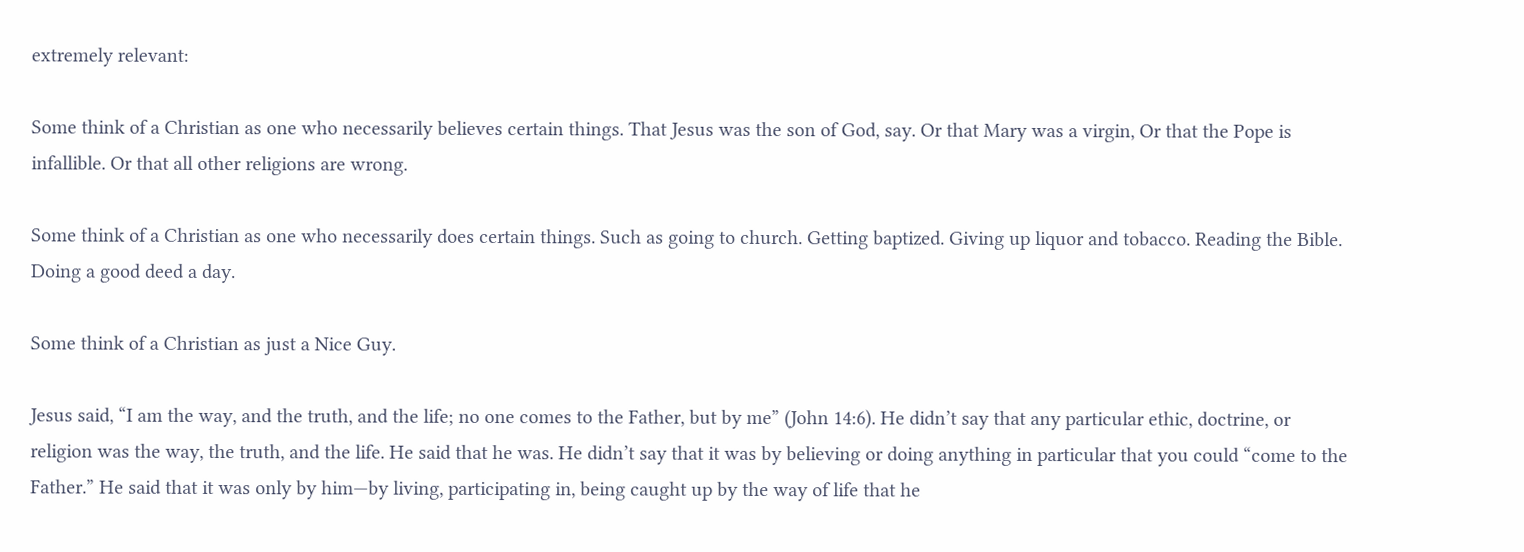extremely relevant:

Some think of a Christian as one who necessarily believes certain things. That Jesus was the son of God, say. Or that Mary was a virgin, Or that the Pope is infallible. Or that all other religions are wrong.

Some think of a Christian as one who necessarily does certain things. Such as going to church. Getting baptized. Giving up liquor and tobacco. Reading the Bible. Doing a good deed a day.

Some think of a Christian as just a Nice Guy.

Jesus said, “I am the way, and the truth, and the life; no one comes to the Father, but by me” (John 14:6). He didn’t say that any particular ethic, doctrine, or religion was the way, the truth, and the life. He said that he was. He didn’t say that it was by believing or doing anything in particular that you could “come to the Father.” He said that it was only by him—by living, participating in, being caught up by the way of life that he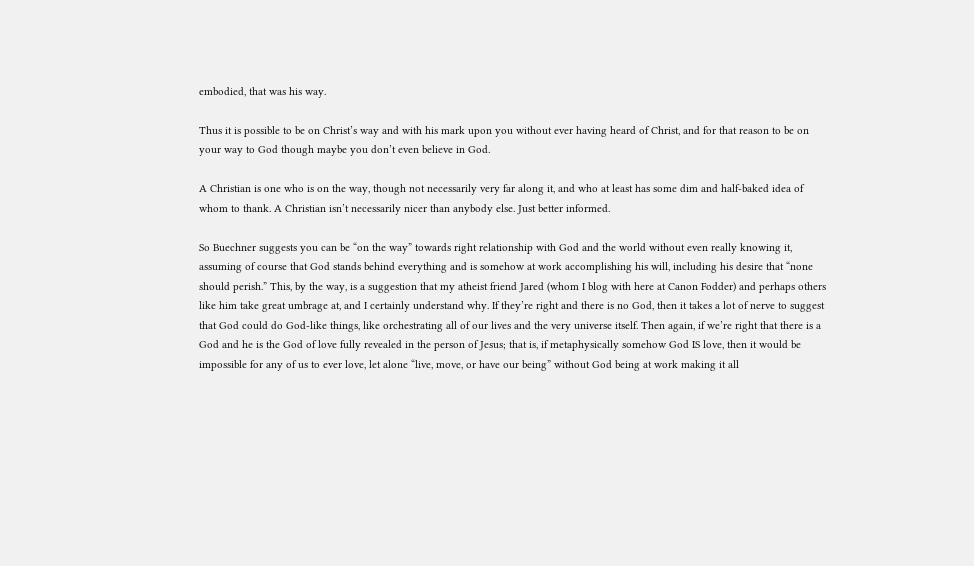embodied, that was his way.

Thus it is possible to be on Christ’s way and with his mark upon you without ever having heard of Christ, and for that reason to be on your way to God though maybe you don’t even believe in God.

A Christian is one who is on the way, though not necessarily very far along it, and who at least has some dim and half-baked idea of whom to thank. A Christian isn’t necessarily nicer than anybody else. Just better informed.

So Buechner suggests you can be “on the way” towards right relationship with God and the world without even really knowing it, assuming of course that God stands behind everything and is somehow at work accomplishing his will, including his desire that “none should perish.” This, by the way, is a suggestion that my atheist friend Jared (whom I blog with here at Canon Fodder) and perhaps others like him take great umbrage at, and I certainly understand why. If they’re right and there is no God, then it takes a lot of nerve to suggest that God could do God-like things, like orchestrating all of our lives and the very universe itself. Then again, if we’re right that there is a God and he is the God of love fully revealed in the person of Jesus; that is, if metaphysically somehow God IS love, then it would be impossible for any of us to ever love, let alone “live, move, or have our being” without God being at work making it all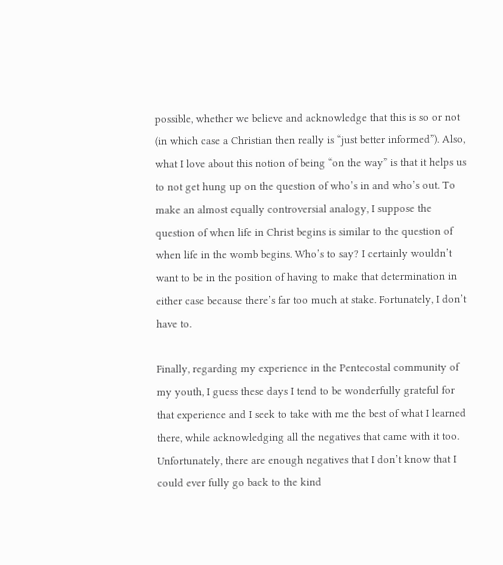possible, whether we believe and acknowledge that this is so or not (in which case a Christian then really is “just better informed”). Also, what I love about this notion of being “on the way” is that it helps us to not get hung up on the question of who’s in and who’s out. To make an almost equally controversial analogy, I suppose the question of when life in Christ begins is similar to the question of when life in the womb begins. Who’s to say? I certainly wouldn’t want to be in the position of having to make that determination in either case because there’s far too much at stake. Fortunately, I don’t have to.

Finally, regarding my experience in the Pentecostal community of my youth, I guess these days I tend to be wonderfully grateful for that experience and I seek to take with me the best of what I learned there, while acknowledging all the negatives that came with it too. Unfortunately, there are enough negatives that I don’t know that I could ever fully go back to the kind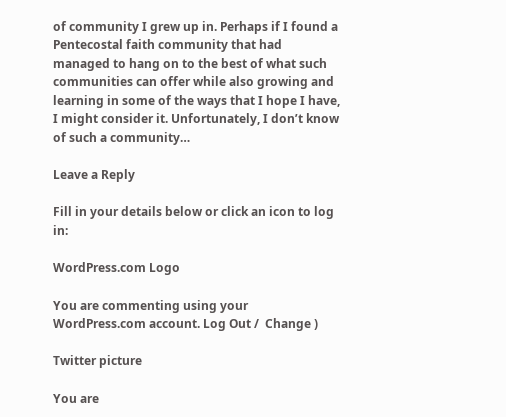of community I grew up in. Perhaps if I found a Pentecostal faith community that had managed to hang on to the best of what such communities can offer while also growing and learning in some of the ways that I hope I have, I might consider it. Unfortunately, I don’t know of such a community…

Leave a Reply

Fill in your details below or click an icon to log in:

WordPress.com Logo

You are commenting using your WordPress.com account. Log Out /  Change )

Twitter picture

You are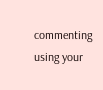commenting using your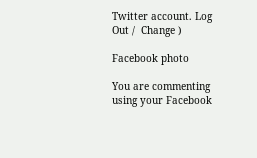Twitter account. Log Out /  Change )

Facebook photo

You are commenting using your Facebook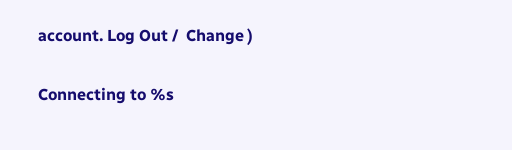account. Log Out /  Change )

Connecting to %s